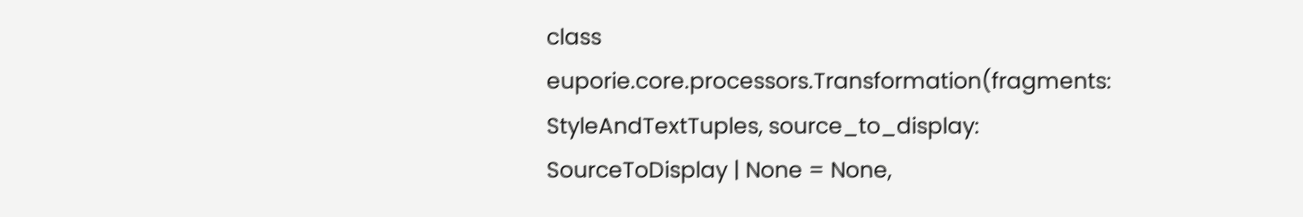class euporie.core.processors.Transformation(fragments: StyleAndTextTuples, source_to_display: SourceToDisplay | None = None,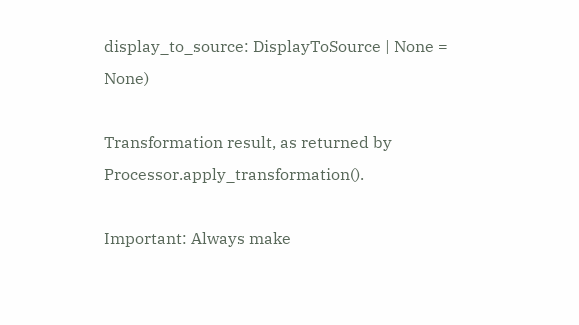display_to_source: DisplayToSource | None = None)

Transformation result, as returned by Processor.apply_transformation().

Important: Always make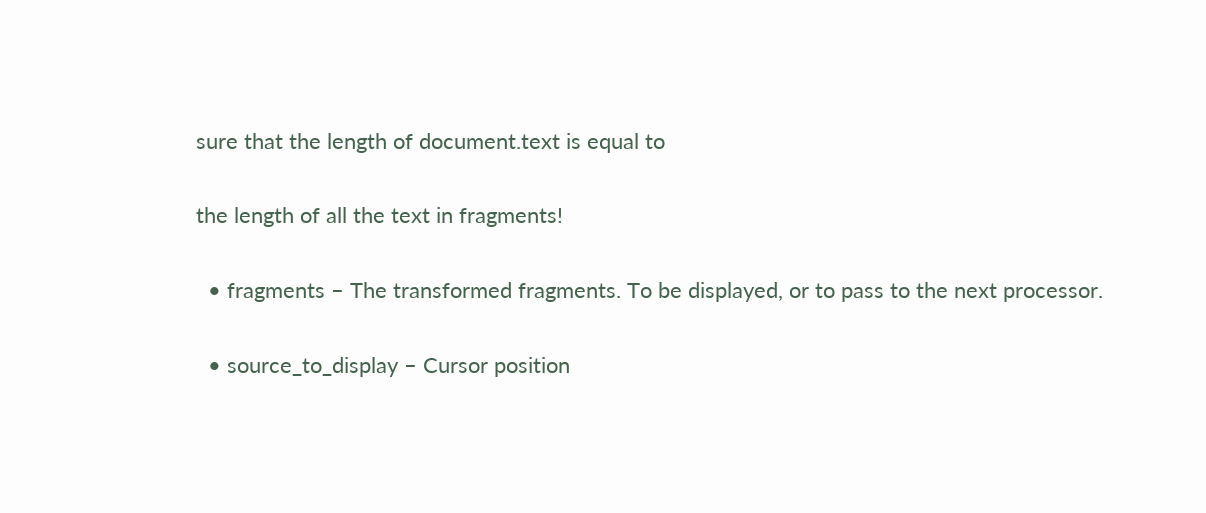sure that the length of document.text is equal to

the length of all the text in fragments!

  • fragments – The transformed fragments. To be displayed, or to pass to the next processor.

  • source_to_display – Cursor position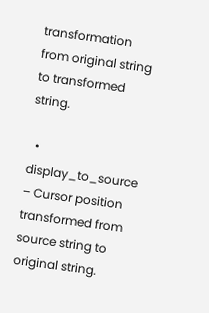transformation from original string to transformed string.

  • display_to_source – Cursor position transformed from source string to original string.